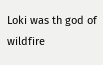Loki was th god of wildfire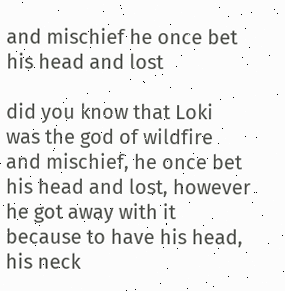and mischief he once bet his head and lost

did you know that Loki was the god of wildfire and mischief, he once bet his head and lost, however he got away with it because to have his head, his neck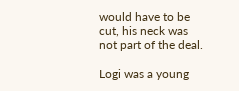would have to be cut, his neck was not part of the deal.

Logi was a young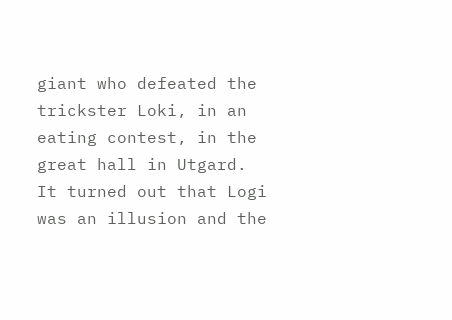giant who defeated the trickster Loki, in an eating contest, in the great hall in Utgard. It turned out that Logi was an illusion and the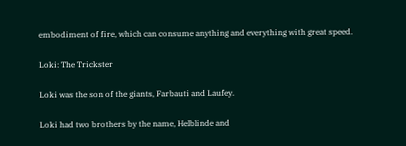embodiment of fire, which can consume anything and everything with great speed.

Loki: The Trickster

Loki was the son of the giants, Farbauti and Laufey.

Loki had two brothers by the name, Helblinde and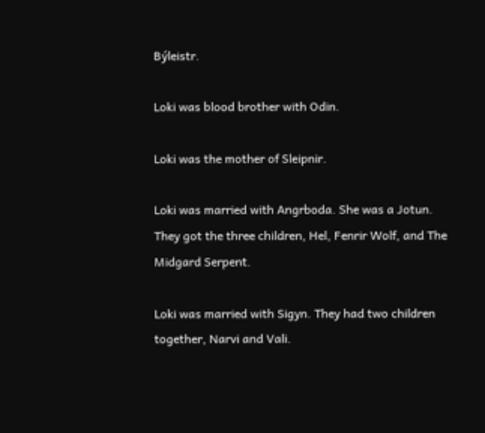Býleistr.

Loki was blood brother with Odin.

Loki was the mother of Sleipnir.

Loki was married with Angrboda. She was a Jotun. They got the three children, Hel, Fenrir Wolf, and The Midgard Serpent.

Loki was married with Sigyn. They had two children together, Narvi and Vali.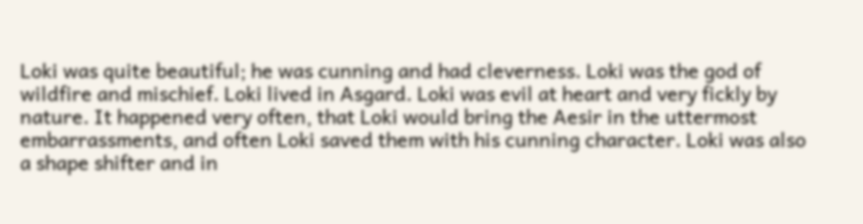Loki was quite beautiful; he was cunning and had cleverness. Loki was the god of wildfire and mischief. Loki lived in Asgard. Loki was evil at heart and very fickly by nature. It happened very often, that Loki would bring the Aesir in the uttermost embarrassments, and often Loki saved them with his cunning character. Loki was also a shape shifter and in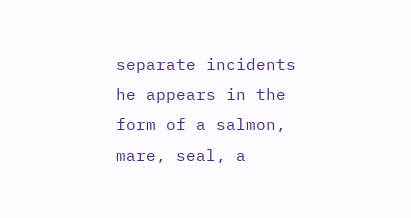separate incidents he appears in the form of a salmon, mare, seal, a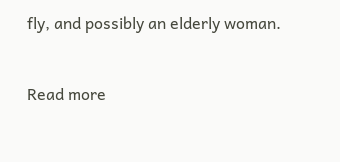fly, and possibly an elderly woman.


Read more